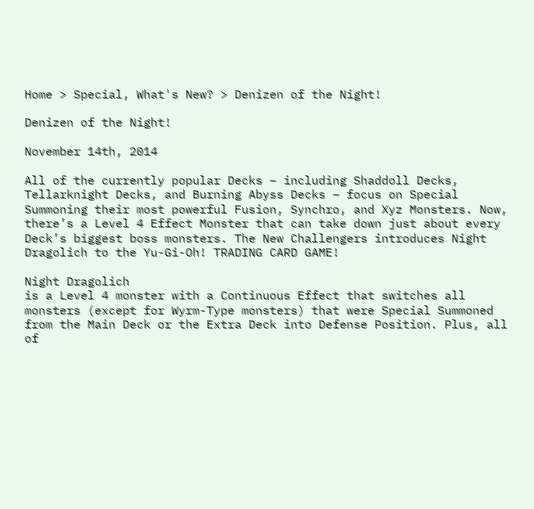Home > Special, What's New? > Denizen of the Night!

Denizen of the Night!

November 14th, 2014

All of the currently popular Decks – including Shaddoll Decks, Tellarknight Decks, and Burning Abyss Decks – focus on Special Summoning their most powerful Fusion, Synchro, and Xyz Monsters. Now, there’s a Level 4 Effect Monster that can take down just about every Deck’s biggest boss monsters. The New Challengers introduces Night Dragolich to the Yu-Gi-Oh! TRADING CARD GAME!

Night Dragolich
is a Level 4 monster with a Continuous Effect that switches all monsters (except for Wyrm-Type monsters) that were Special Summoned from the Main Deck or the Extra Deck into Defense Position. Plus, all of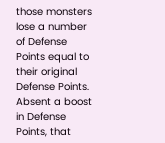those monsters lose a number of Defense Points equal to their original Defense Points. Absent a boost in Defense Points, that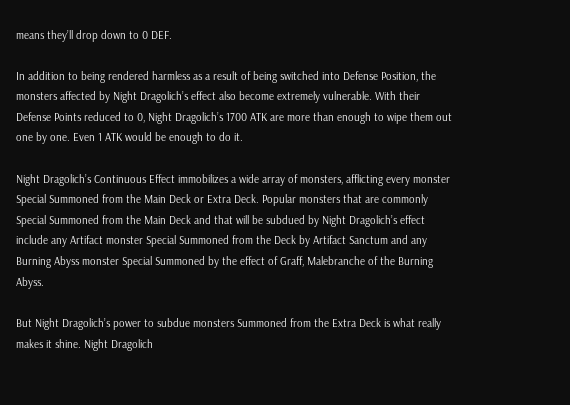means they’ll drop down to 0 DEF.

In addition to being rendered harmless as a result of being switched into Defense Position, the monsters affected by Night Dragolich’s effect also become extremely vulnerable. With their Defense Points reduced to 0, Night Dragolich’s 1700 ATK are more than enough to wipe them out one by one. Even 1 ATK would be enough to do it.

Night Dragolich’s Continuous Effect immobilizes a wide array of monsters, afflicting every monster Special Summoned from the Main Deck or Extra Deck. Popular monsters that are commonly Special Summoned from the Main Deck and that will be subdued by Night Dragolich’s effect include any Artifact monster Special Summoned from the Deck by Artifact Sanctum and any Burning Abyss monster Special Summoned by the effect of Graff, Malebranche of the Burning Abyss.

But Night Dragolich’s power to subdue monsters Summoned from the Extra Deck is what really makes it shine. Night Dragolich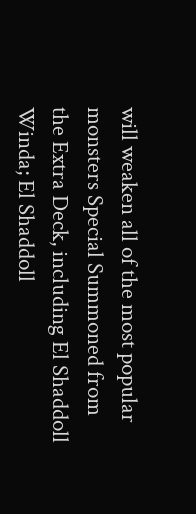will weaken all of the most popular monsters Special Summoned from the Extra Deck, including El Shaddoll Winda; El Shaddoll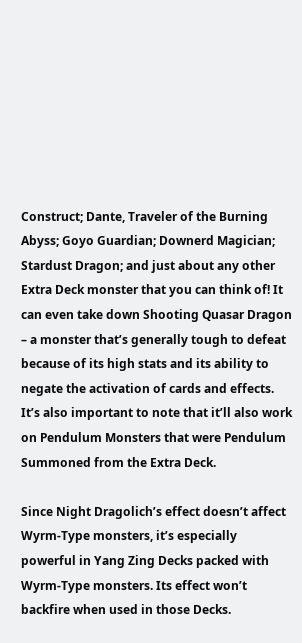Construct; Dante, Traveler of the Burning Abyss; Goyo Guardian; Downerd Magician; Stardust Dragon; and just about any other Extra Deck monster that you can think of! It can even take down Shooting Quasar Dragon – a monster that’s generally tough to defeat because of its high stats and its ability to negate the activation of cards and effects. It’s also important to note that it’ll also work on Pendulum Monsters that were Pendulum Summoned from the Extra Deck.

Since Night Dragolich’s effect doesn’t affect Wyrm-Type monsters, it’s especially powerful in Yang Zing Decks packed with Wyrm-Type monsters. Its effect won’t backfire when used in those Decks.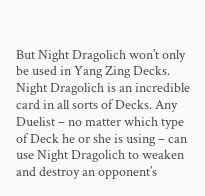But Night Dragolich won’t only be used in Yang Zing Decks. Night Dragolich is an incredible card in all sorts of Decks. Any Duelist – no matter which type of Deck he or she is using – can use Night Dragolich to weaken and destroy an opponent’s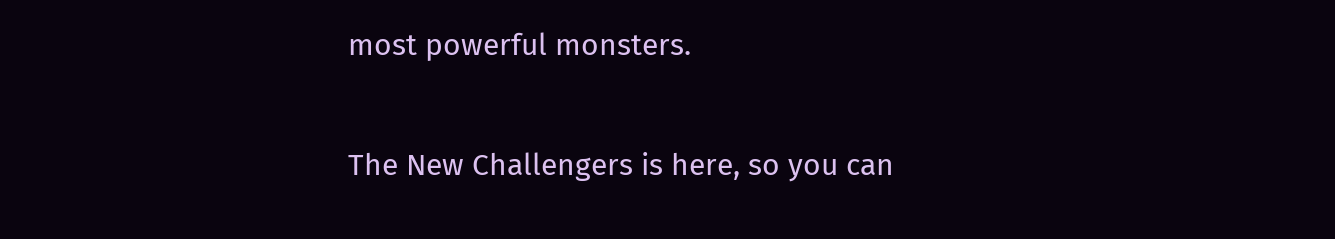most powerful monsters.

The New Challengers is here, so you can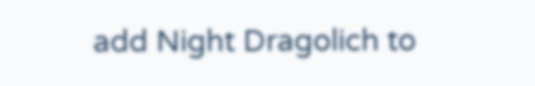add Night Dragolich to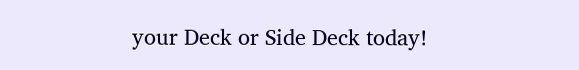your Deck or Side Deck today!